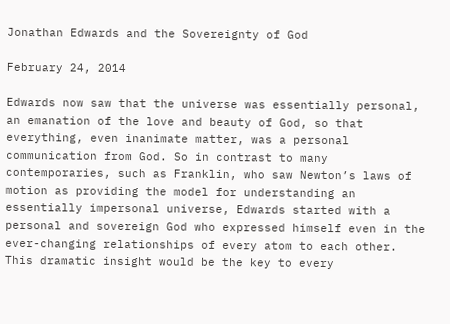Jonathan Edwards and the Sovereignty of God

February 24, 2014

Edwards now saw that the universe was essentially personal, an emanation of the love and beauty of God, so that everything, even inanimate matter, was a personal communication from God. So in contrast to many contemporaries, such as Franklin, who saw Newton’s laws of motion as providing the model for understanding an essentially impersonal universe, Edwards started with a personal and sovereign God who expressed himself even in the ever-changing relationships of every atom to each other. This dramatic insight would be the key to every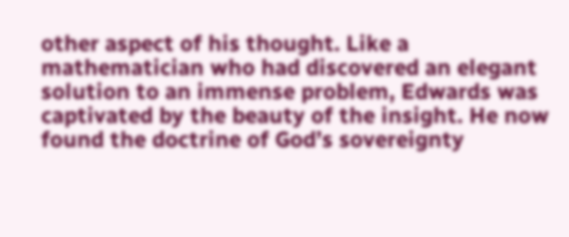other aspect of his thought. Like a mathematician who had discovered an elegant solution to an immense problem, Edwards was captivated by the beauty of the insight. He now found the doctrine of God’s sovereignty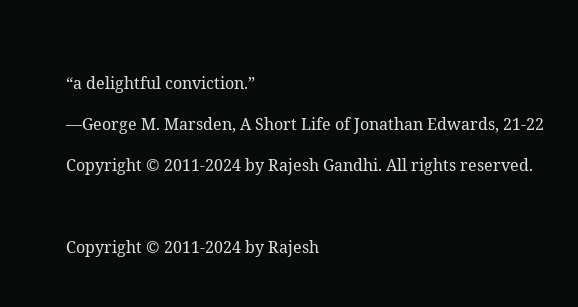“a delightful conviction.”

—George M. Marsden, A Short Life of Jonathan Edwards, 21-22

Copyright © 2011-2024 by Rajesh Gandhi. All rights reserved.



Copyright © 2011-2024 by Rajesh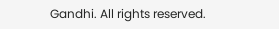Gandhi. All rights reserved.